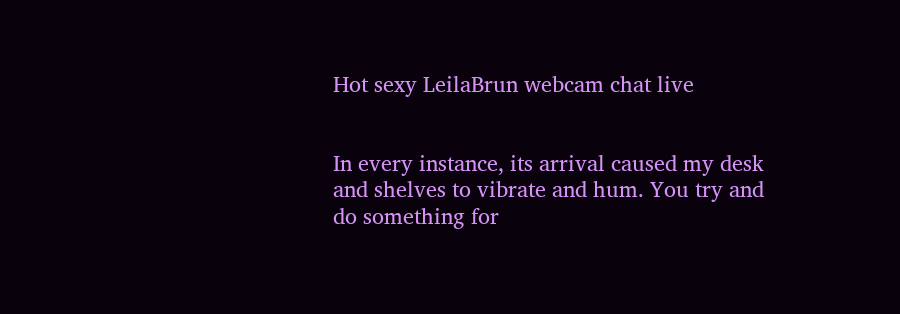Hot sexy LeilaBrun webcam chat live


In every instance, its arrival caused my desk and shelves to vibrate and hum. You try and do something for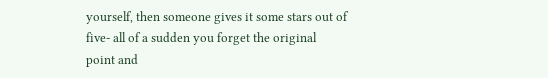yourself, then someone gives it some stars out of five- all of a sudden you forget the original point and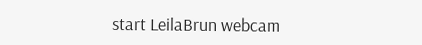start LeilaBrun webcam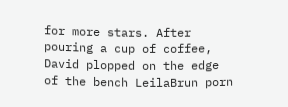for more stars. After pouring a cup of coffee, David plopped on the edge of the bench LeilaBrun porn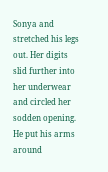Sonya and stretched his legs out. Her digits slid further into her underwear and circled her sodden opening. He put his arms around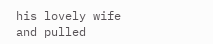his lovely wife and pulled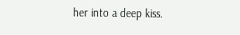her into a deep kiss.